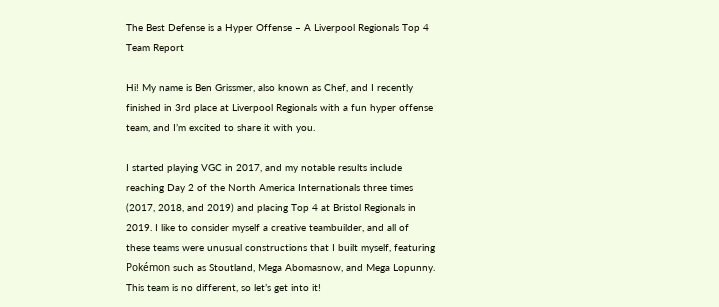The Best Defense is a Hyper Offense – A Liverpool Regionals Top 4 Team Report

Hi! My name is Ben Grissmer, also known as Chef, and I recently finished in 3rd place at Liverpool Regionals with a fun hyper offense team, and I’m excited to share it with you.

I started playing VGC in 2017, and my notable results include reaching Day 2 of the North America Internationals three times (2017, 2018, and 2019) and placing Top 4 at Bristol Regionals in 2019. I like to consider myself a creative teambuilder, and all of these teams were unusual constructions that I built myself, featuring Pokémon such as Stoutland, Mega Abomasnow, and Mega Lopunny. This team is no different, so let’s get into it!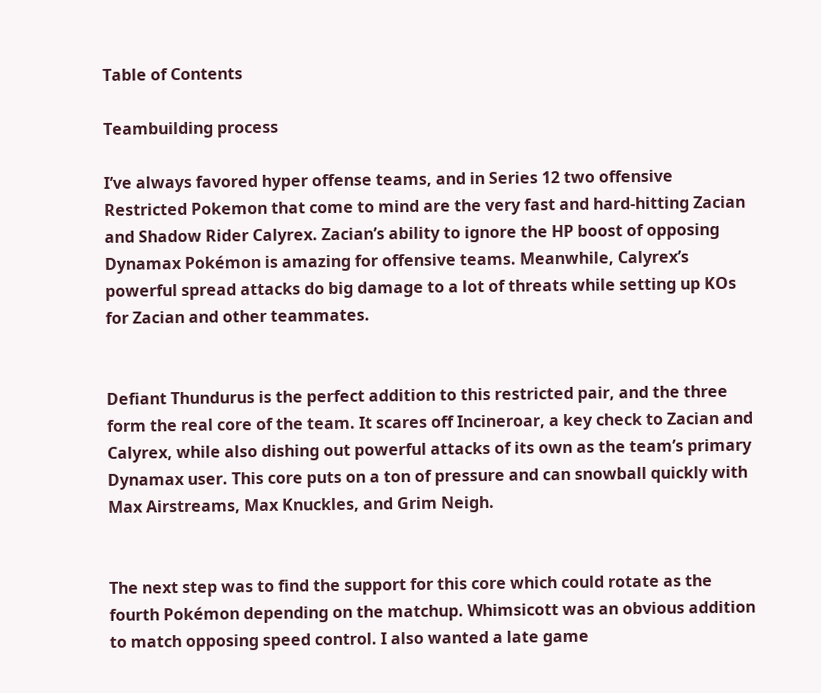Table of Contents

Teambuilding process

I’ve always favored hyper offense teams, and in Series 12 two offensive Restricted Pokemon that come to mind are the very fast and hard-hitting Zacian and Shadow Rider Calyrex. Zacian’s ability to ignore the HP boost of opposing Dynamax Pokémon is amazing for offensive teams. Meanwhile, Calyrex’s powerful spread attacks do big damage to a lot of threats while setting up KOs for Zacian and other teammates.


Defiant Thundurus is the perfect addition to this restricted pair, and the three form the real core of the team. It scares off Incineroar, a key check to Zacian and Calyrex, while also dishing out powerful attacks of its own as the team’s primary Dynamax user. This core puts on a ton of pressure and can snowball quickly with Max Airstreams, Max Knuckles, and Grim Neigh.


The next step was to find the support for this core which could rotate as the fourth Pokémon depending on the matchup. Whimsicott was an obvious addition to match opposing speed control. I also wanted a late game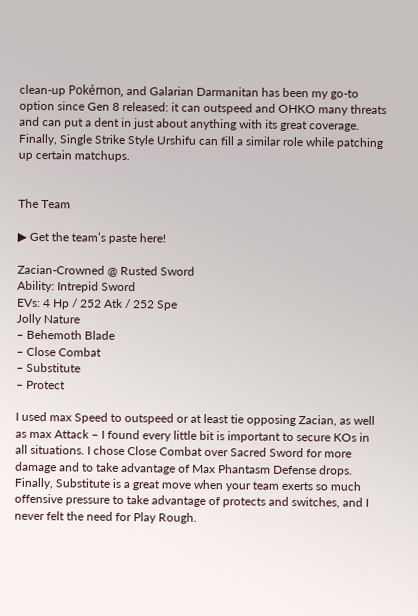clean-up Pokémon, and Galarian Darmanitan has been my go-to option since Gen 8 released: it can outspeed and OHKO many threats and can put a dent in just about anything with its great coverage. Finally, Single Strike Style Urshifu can fill a similar role while patching up certain matchups.


The Team

▶ Get the team’s paste here!

Zacian-Crowned @ Rusted Sword
Ability: Intrepid Sword
EVs: 4 Hp / 252 Atk / 252 Spe
Jolly Nature
– Behemoth Blade
– Close Combat
– Substitute
– Protect

I used max Speed to outspeed or at least tie opposing Zacian, as well as max Attack – I found every little bit is important to secure KOs in all situations. I chose Close Combat over Sacred Sword for more damage and to take advantage of Max Phantasm Defense drops. Finally, Substitute is a great move when your team exerts so much offensive pressure to take advantage of protects and switches, and I never felt the need for Play Rough.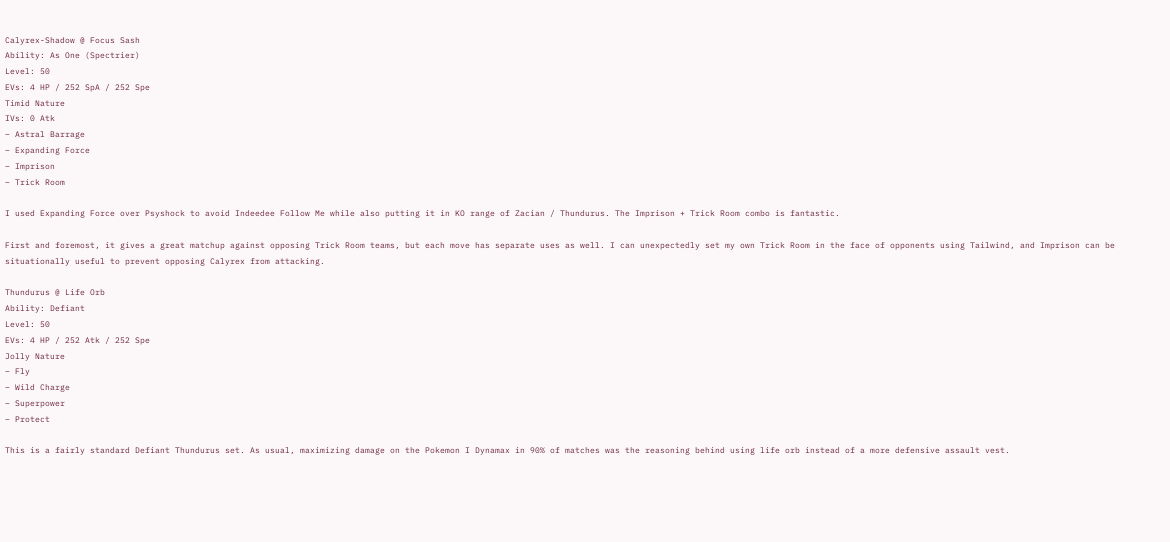Calyrex-Shadow @ Focus Sash
Ability: As One (Spectrier)
Level: 50
EVs: 4 HP / 252 SpA / 252 Spe
Timid Nature
IVs: 0 Atk
– Astral Barrage
– Expanding Force
– Imprison
– Trick Room

I used Expanding Force over Psyshock to avoid Indeedee Follow Me while also putting it in KO range of Zacian / Thundurus. The Imprison + Trick Room combo is fantastic.

First and foremost, it gives a great matchup against opposing Trick Room teams, but each move has separate uses as well. I can unexpectedly set my own Trick Room in the face of opponents using Tailwind, and Imprison can be situationally useful to prevent opposing Calyrex from attacking.

Thundurus @ Life Orb
Ability: Defiant
Level: 50
EVs: 4 HP / 252 Atk / 252 Spe
Jolly Nature
– Fly
– Wild Charge
– Superpower
– Protect

This is a fairly standard Defiant Thundurus set. As usual, maximizing damage on the Pokemon I Dynamax in 90% of matches was the reasoning behind using life orb instead of a more defensive assault vest.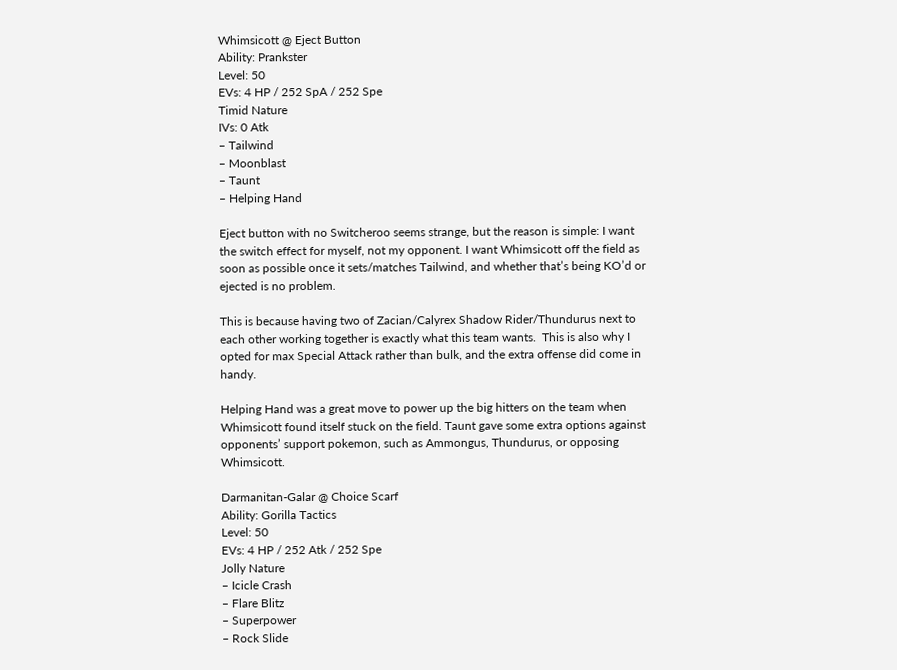Whimsicott @ Eject Button
Ability: Prankster
Level: 50
EVs: 4 HP / 252 SpA / 252 Spe
Timid Nature
IVs: 0 Atk
– Tailwind
– Moonblast
– Taunt
– Helping Hand

Eject button with no Switcheroo seems strange, but the reason is simple: I want the switch effect for myself, not my opponent. I want Whimsicott off the field as soon as possible once it sets/matches Tailwind, and whether that’s being KO’d or ejected is no problem.

This is because having two of Zacian/Calyrex Shadow Rider/Thundurus next to each other working together is exactly what this team wants.  This is also why I opted for max Special Attack rather than bulk, and the extra offense did come in handy.

Helping Hand was a great move to power up the big hitters on the team when Whimsicott found itself stuck on the field. Taunt gave some extra options against opponents’ support pokemon, such as Ammongus, Thundurus, or opposing Whimsicott.

Darmanitan-Galar @ Choice Scarf
Ability: Gorilla Tactics
Level: 50
EVs: 4 HP / 252 Atk / 252 Spe
Jolly Nature
– Icicle Crash
– Flare Blitz
– Superpower
– Rock Slide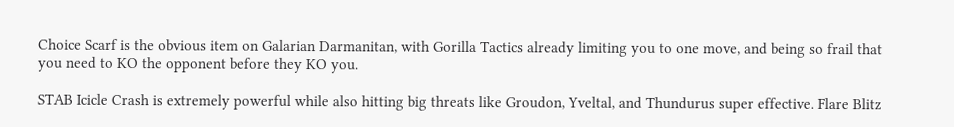Choice Scarf is the obvious item on Galarian Darmanitan, with Gorilla Tactics already limiting you to one move, and being so frail that you need to KO the opponent before they KO you.

STAB Icicle Crash is extremely powerful while also hitting big threats like Groudon, Yveltal, and Thundurus super effective. Flare Blitz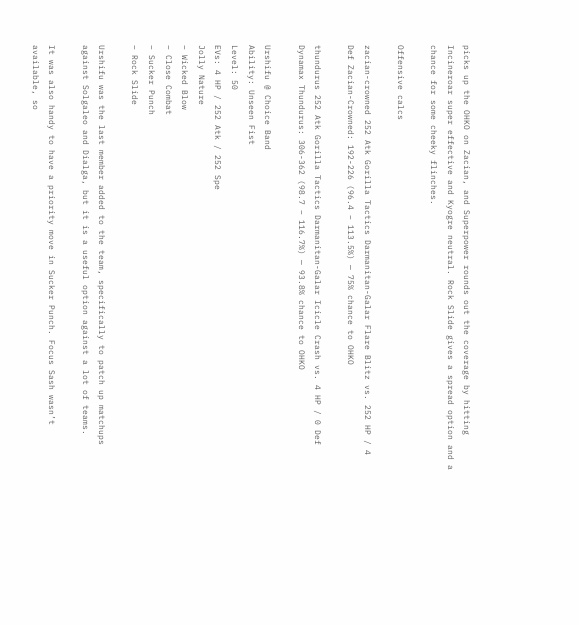picks up the OHKO on Zacian, and Superpower rounds out the coverage by hitting Incineroar super effective and Kyogre neutral. Rock Slide gives a spread option and a chance for some cheeky flinches.

Offensive calcs

zacian-crowned 252 Atk Gorilla Tactics Darmanitan-Galar Flare Blitz vs. 252 HP / 4 Def Zacian-Crowned: 192-226 (96.4 – 113.5%) — 75% chance to OHKO

thundurus 252 Atk Gorilla Tactics Darmanitan-Galar Icicle Crash vs. 4 HP / 0 Def Dynamax Thundurus: 306-362 (98.7 – 116.7%) — 93.8% chance to OHKO

Urshifu @ Choice Band
Ability: Unseen Fist
Level: 50
EVs: 4 HP / 252 Atk / 252 Spe
Jolly Nature
– Wicked Blow
– Close Combat
– Sucker Punch
– Rock Slide

Urshifu was the last member added to the team, specifically to patch up matchups against Solgaleo and Dialga, but it is a useful option against a lot of teams.

It was also handy to have a priority move in Sucker Punch. Focus Sash wasn’t available, so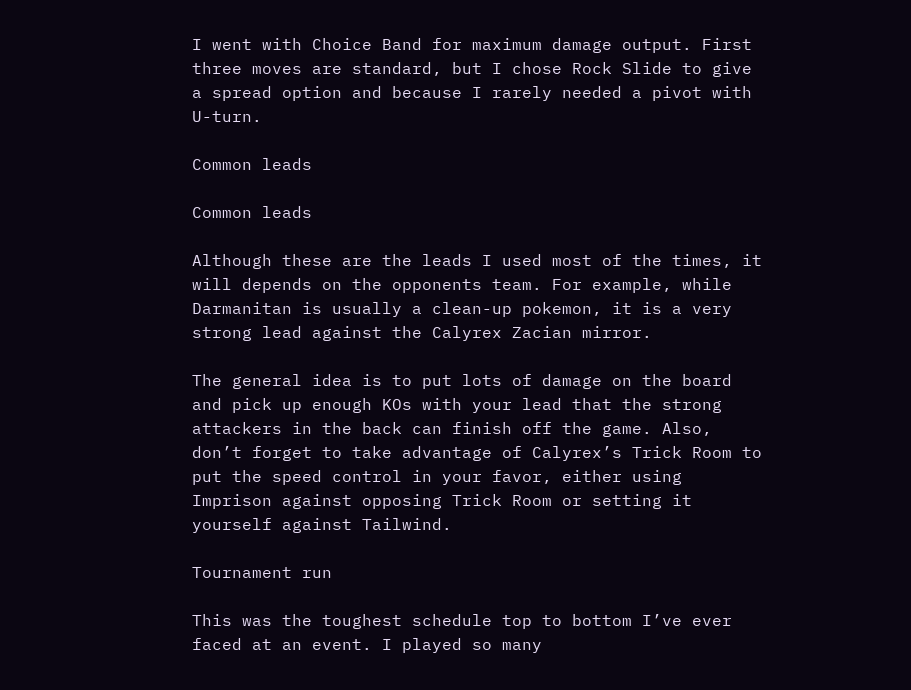I went with Choice Band for maximum damage output. First three moves are standard, but I chose Rock Slide to give a spread option and because I rarely needed a pivot with U-turn.

Common leads

Common leads

Although these are the leads I used most of the times, it will depends on the opponents team. For example, while Darmanitan is usually a clean-up pokemon, it is a very strong lead against the Calyrex Zacian mirror.

The general idea is to put lots of damage on the board and pick up enough KOs with your lead that the strong attackers in the back can finish off the game. Also, don’t forget to take advantage of Calyrex’s Trick Room to put the speed control in your favor, either using Imprison against opposing Trick Room or setting it yourself against Tailwind.

Tournament run

This was the toughest schedule top to bottom I’ve ever faced at an event. I played so many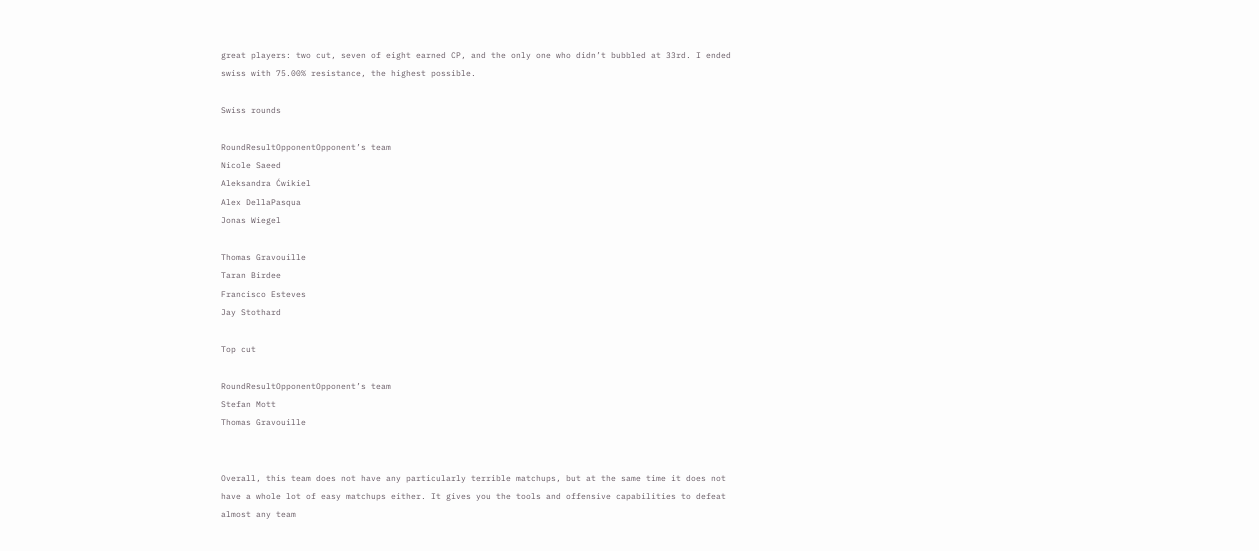great players: two cut, seven of eight earned CP, and the only one who didn’t bubbled at 33rd. I ended swiss with 75.00% resistance, the highest possible.

Swiss rounds

RoundResultOpponentOpponent’s team
Nicole Saeed
Aleksandra Ćwikiel
Alex DellaPasqua
Jonas Wiegel

Thomas Gravouille
Taran Birdee
Francisco Esteves
Jay Stothard

Top cut

RoundResultOpponentOpponent’s team
Stefan Mott
Thomas Gravouille


Overall, this team does not have any particularly terrible matchups, but at the same time it does not have a whole lot of easy matchups either. It gives you the tools and offensive capabilities to defeat almost any team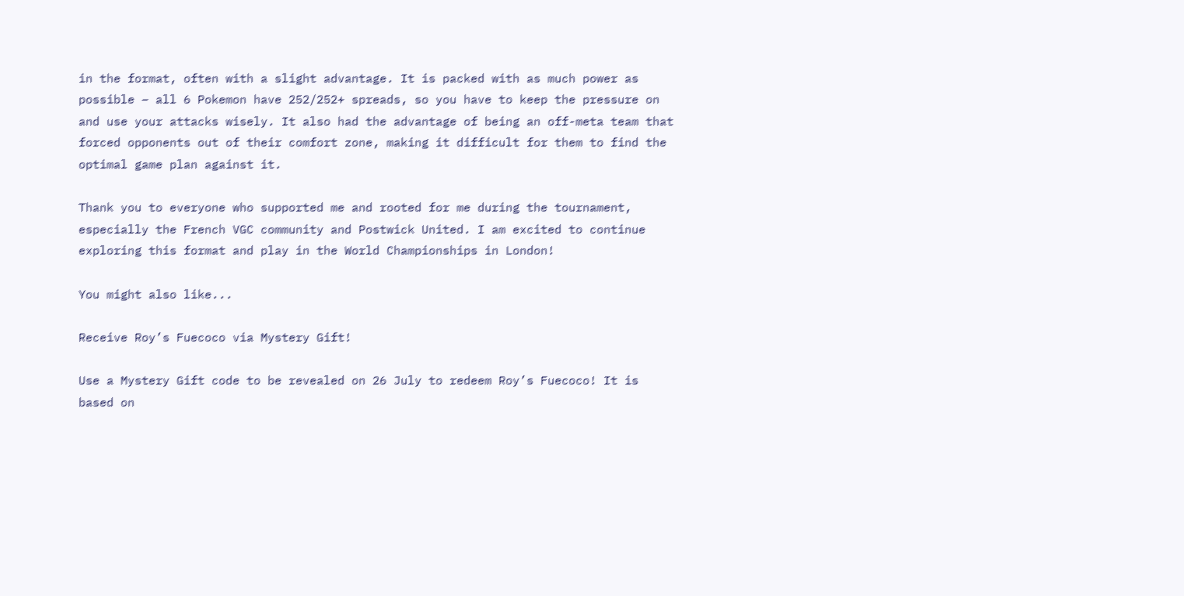in the format, often with a slight advantage. It is packed with as much power as possible – all 6 Pokemon have 252/252+ spreads, so you have to keep the pressure on and use your attacks wisely. It also had the advantage of being an off-meta team that forced opponents out of their comfort zone, making it difficult for them to find the optimal game plan against it.

Thank you to everyone who supported me and rooted for me during the tournament, especially the French VGC community and Postwick United. I am excited to continue exploring this format and play in the World Championships in London!

You might also like...

Receive Roy’s Fuecoco via Mystery Gift!

Use a Mystery Gift code to be revealed on 26 July to redeem Roy’s Fuecoco! It is based on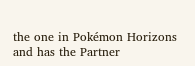the one in Pokémon Horizons and has the Partner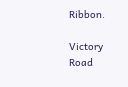Ribbon.

Victory Road